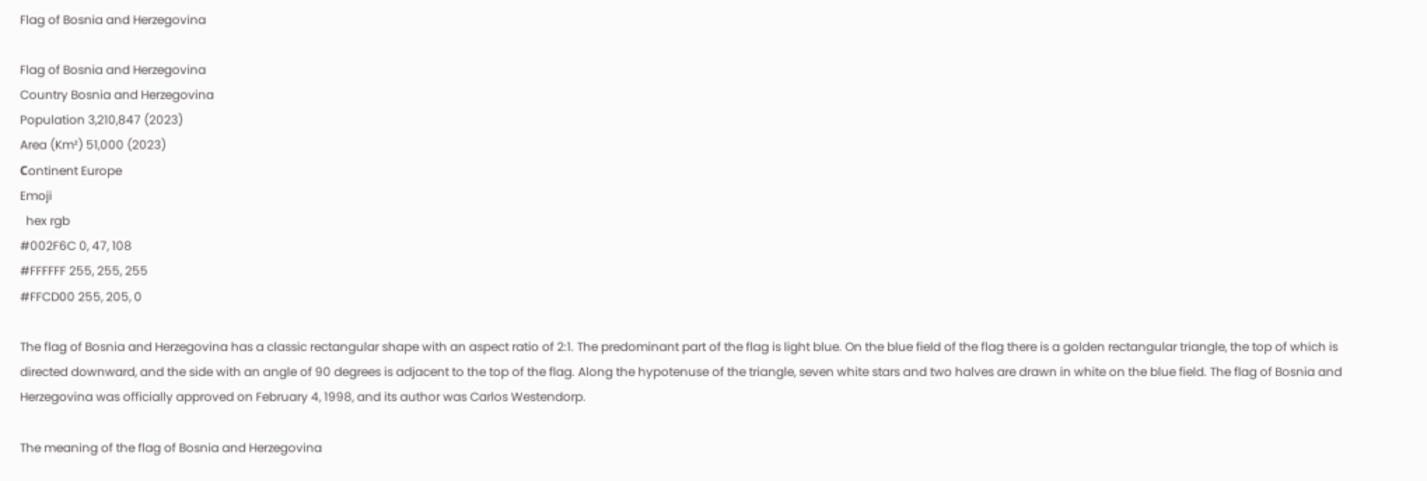Flag of Bosnia and Herzegovina

Flag of Bosnia and Herzegovina
Country Bosnia and Herzegovina
Population 3,210,847 (2023)
Area (Km²) 51,000 (2023)
Сontinent Europe
Emoji
  hex rgb
#002F6C 0, 47, 108
#FFFFFF 255, 255, 255
#FFCD00 255, 205, 0

The flag of Bosnia and Herzegovina has a classic rectangular shape with an aspect ratio of 2:1. The predominant part of the flag is light blue. On the blue field of the flag there is a golden rectangular triangle, the top of which is directed downward, and the side with an angle of 90 degrees is adjacent to the top of the flag. Along the hypotenuse of the triangle, seven white stars and two halves are drawn in white on the blue field. The flag of Bosnia and Herzegovina was officially approved on February 4, 1998, and its author was Carlos Westendorp.

The meaning of the flag of Bosnia and Herzegovina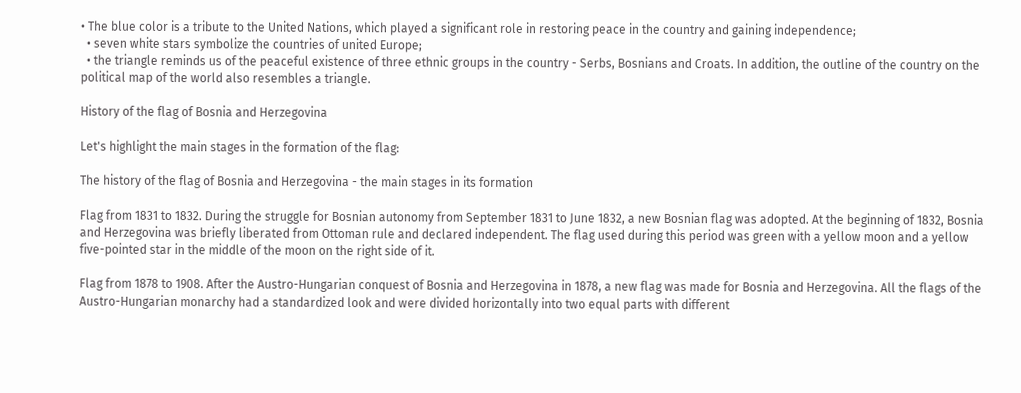• The blue color is a tribute to the United Nations, which played a significant role in restoring peace in the country and gaining independence;
  • seven white stars symbolize the countries of united Europe;
  • the triangle reminds us of the peaceful existence of three ethnic groups in the country - Serbs, Bosnians and Croats. In addition, the outline of the country on the political map of the world also resembles a triangle.

History of the flag of Bosnia and Herzegovina

Let's highlight the main stages in the formation of the flag:

The history of the flag of Bosnia and Herzegovina - the main stages in its formation

Flag from 1831 to 1832. During the struggle for Bosnian autonomy from September 1831 to June 1832, a new Bosnian flag was adopted. At the beginning of 1832, Bosnia and Herzegovina was briefly liberated from Ottoman rule and declared independent. The flag used during this period was green with a yellow moon and a yellow five-pointed star in the middle of the moon on the right side of it.

Flag from 1878 to 1908. After the Austro-Hungarian conquest of Bosnia and Herzegovina in 1878, a new flag was made for Bosnia and Herzegovina. All the flags of the Austro-Hungarian monarchy had a standardized look and were divided horizontally into two equal parts with different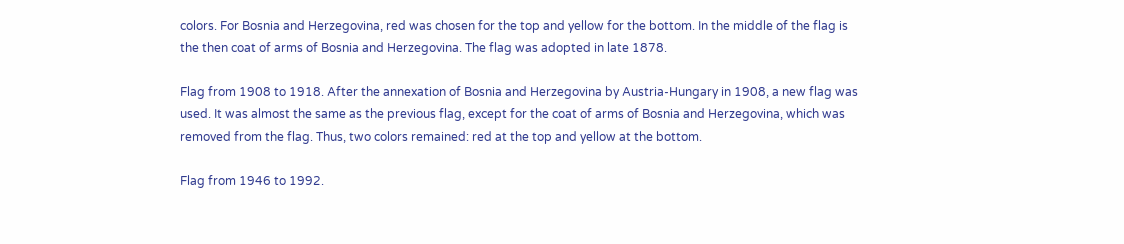colors. For Bosnia and Herzegovina, red was chosen for the top and yellow for the bottom. In the middle of the flag is the then coat of arms of Bosnia and Herzegovina. The flag was adopted in late 1878.

Flag from 1908 to 1918. After the annexation of Bosnia and Herzegovina by Austria-Hungary in 1908, a new flag was used. It was almost the same as the previous flag, except for the coat of arms of Bosnia and Herzegovina, which was removed from the flag. Thus, two colors remained: red at the top and yellow at the bottom.

Flag from 1946 to 1992.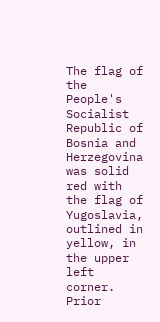The flag of the People's Socialist Republic of Bosnia and Herzegovina was solid red with the flag of Yugoslavia, outlined in yellow, in the upper left corner. Prior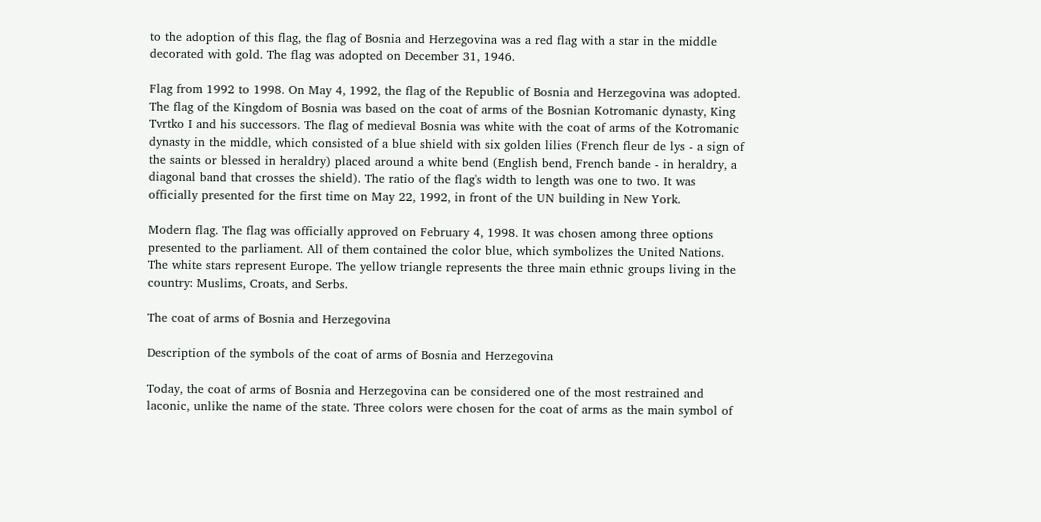to the adoption of this flag, the flag of Bosnia and Herzegovina was a red flag with a star in the middle decorated with gold. The flag was adopted on December 31, 1946.

Flag from 1992 to 1998. On May 4, 1992, the flag of the Republic of Bosnia and Herzegovina was adopted. The flag of the Kingdom of Bosnia was based on the coat of arms of the Bosnian Kotromanic dynasty, King Tvrtko I and his successors. The flag of medieval Bosnia was white with the coat of arms of the Kotromanic dynasty in the middle, which consisted of a blue shield with six golden lilies (French fleur de lys - a sign of the saints or blessed in heraldry) placed around a white bend (English bend, French bande - in heraldry, a diagonal band that crosses the shield). The ratio of the flag's width to length was one to two. It was officially presented for the first time on May 22, 1992, in front of the UN building in New York.

Modern flag. The flag was officially approved on February 4, 1998. It was chosen among three options presented to the parliament. All of them contained the color blue, which symbolizes the United Nations. The white stars represent Europe. The yellow triangle represents the three main ethnic groups living in the country: Muslims, Croats, and Serbs.

The coat of arms of Bosnia and Herzegovina

Description of the symbols of the coat of arms of Bosnia and Herzegovina

Today, the coat of arms of Bosnia and Herzegovina can be considered one of the most restrained and laconic, unlike the name of the state. Three colors were chosen for the coat of arms as the main symbol of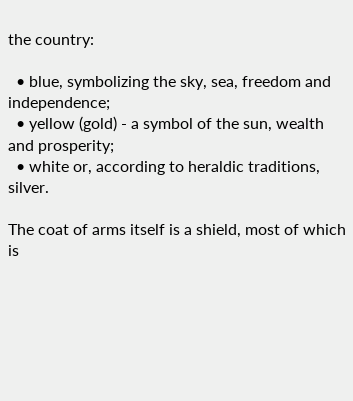the country:

  • blue, symbolizing the sky, sea, freedom and independence;
  • yellow (gold) - a symbol of the sun, wealth and prosperity;
  • white or, according to heraldic traditions, silver.

The coat of arms itself is a shield, most of which is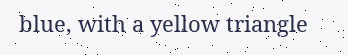blue, with a yellow triangle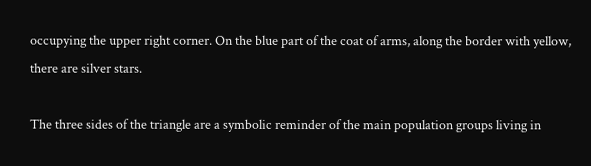occupying the upper right corner. On the blue part of the coat of arms, along the border with yellow, there are silver stars.

The three sides of the triangle are a symbolic reminder of the main population groups living in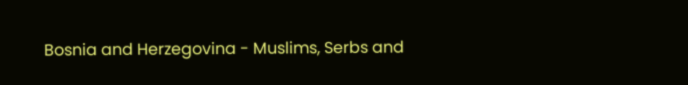Bosnia and Herzegovina - Muslims, Serbs and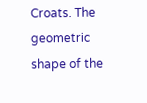Croats. The geometric shape of the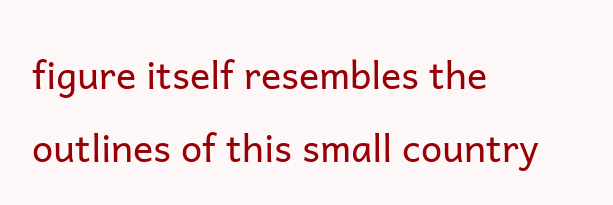figure itself resembles the outlines of this small country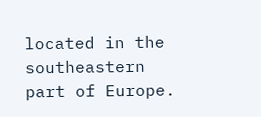located in the southeastern part of Europe.